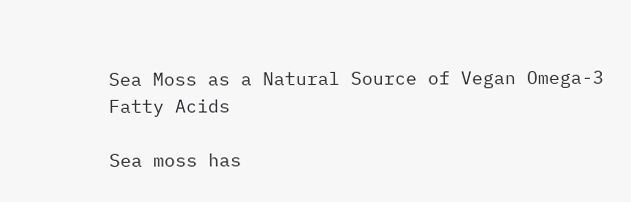Sea Moss as a Natural Source of Vegan Omega-3 Fatty Acids

Sea moss has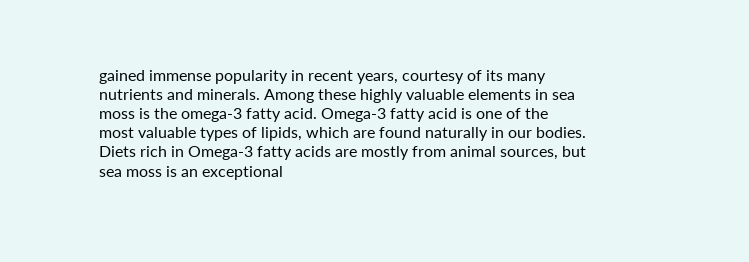gained immense popularity in recent years, courtesy of its many nutrients and minerals. Among these highly valuable elements in sea moss is the omega-3 fatty acid. Omega-3 fatty acid is one of the most valuable types of lipids, which are found naturally in our bodies. Diets rich in Omega-3 fatty acids are mostly from animal sources, but sea moss is an exceptional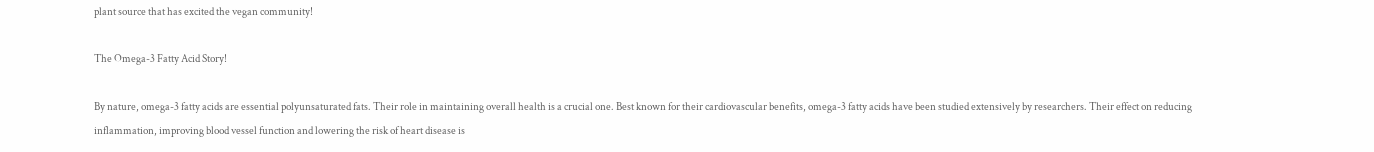plant source that has excited the vegan community!

The Omega-3 Fatty Acid Story!

By nature, omega-3 fatty acids are essential polyunsaturated fats. Their role in maintaining overall health is a crucial one. Best known for their cardiovascular benefits, omega-3 fatty acids have been studied extensively by researchers. Their effect on reducing inflammation, improving blood vessel function and lowering the risk of heart disease is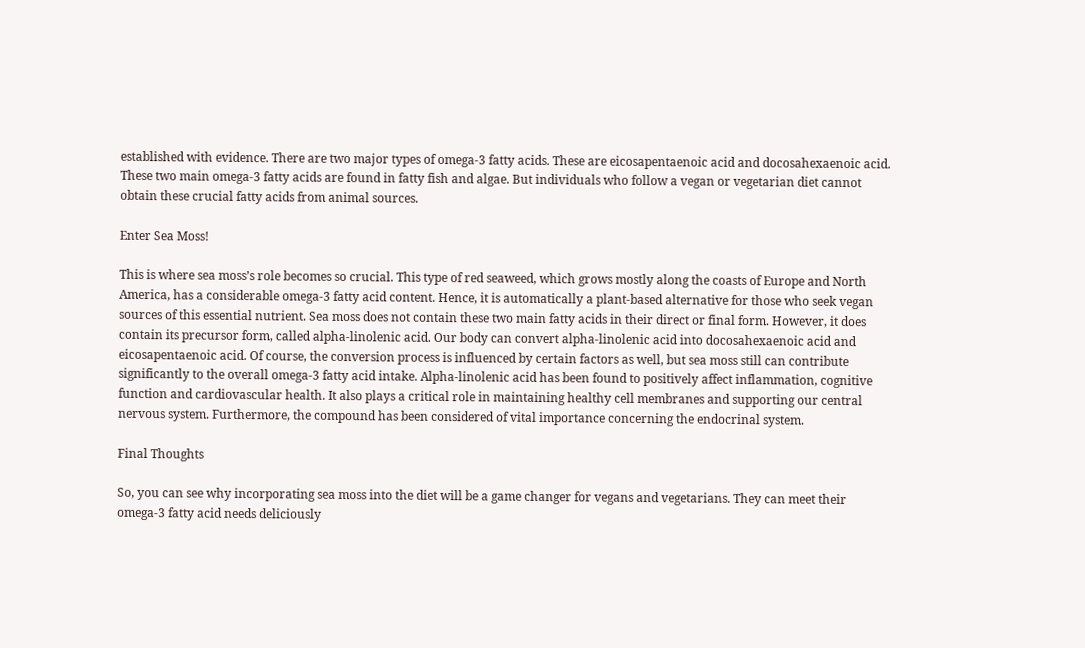established with evidence. There are two major types of omega-3 fatty acids. These are eicosapentaenoic acid and docosahexaenoic acid. These two main omega-3 fatty acids are found in fatty fish and algae. But individuals who follow a vegan or vegetarian diet cannot obtain these crucial fatty acids from animal sources.

Enter Sea Moss!

This is where sea moss’s role becomes so crucial. This type of red seaweed, which grows mostly along the coasts of Europe and North America, has a considerable omega-3 fatty acid content. Hence, it is automatically a plant-based alternative for those who seek vegan sources of this essential nutrient. Sea moss does not contain these two main fatty acids in their direct or final form. However, it does contain its precursor form, called alpha-linolenic acid. Our body can convert alpha-linolenic acid into docosahexaenoic acid and eicosapentaenoic acid. Of course, the conversion process is influenced by certain factors as well, but sea moss still can contribute significantly to the overall omega-3 fatty acid intake. Alpha-linolenic acid has been found to positively affect inflammation, cognitive function and cardiovascular health. It also plays a critical role in maintaining healthy cell membranes and supporting our central nervous system. Furthermore, the compound has been considered of vital importance concerning the endocrinal system.

Final Thoughts

So, you can see why incorporating sea moss into the diet will be a game changer for vegans and vegetarians. They can meet their omega-3 fatty acid needs deliciously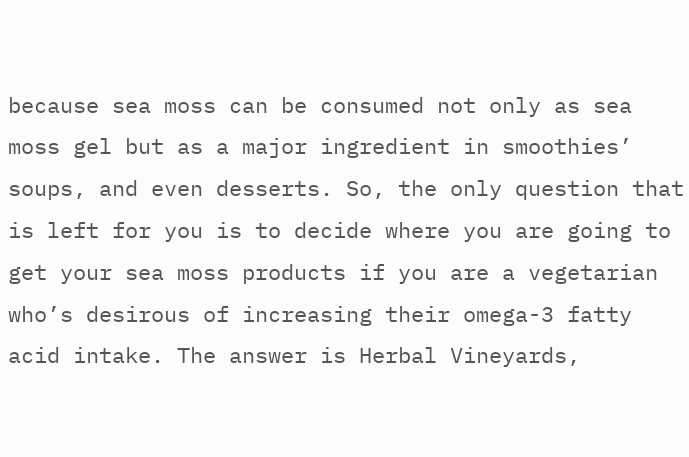because sea moss can be consumed not only as sea moss gel but as a major ingredient in smoothies’ soups, and even desserts. So, the only question that is left for you is to decide where you are going to get your sea moss products if you are a vegetarian who’s desirous of increasing their omega-3 fatty acid intake. The answer is Herbal Vineyards,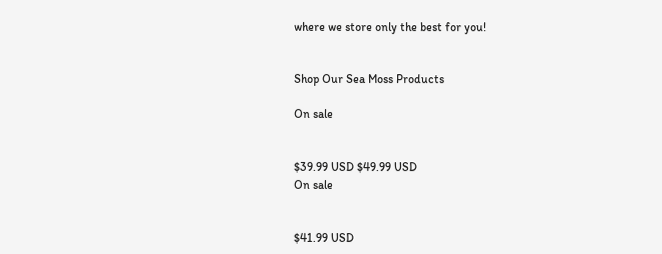where we store only the best for you!


Shop Our Sea Moss Products

On sale


$39.99 USD $49.99 USD
On sale


$41.99 USD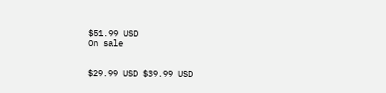$51.99 USD
On sale


$29.99 USD $39.99 USD